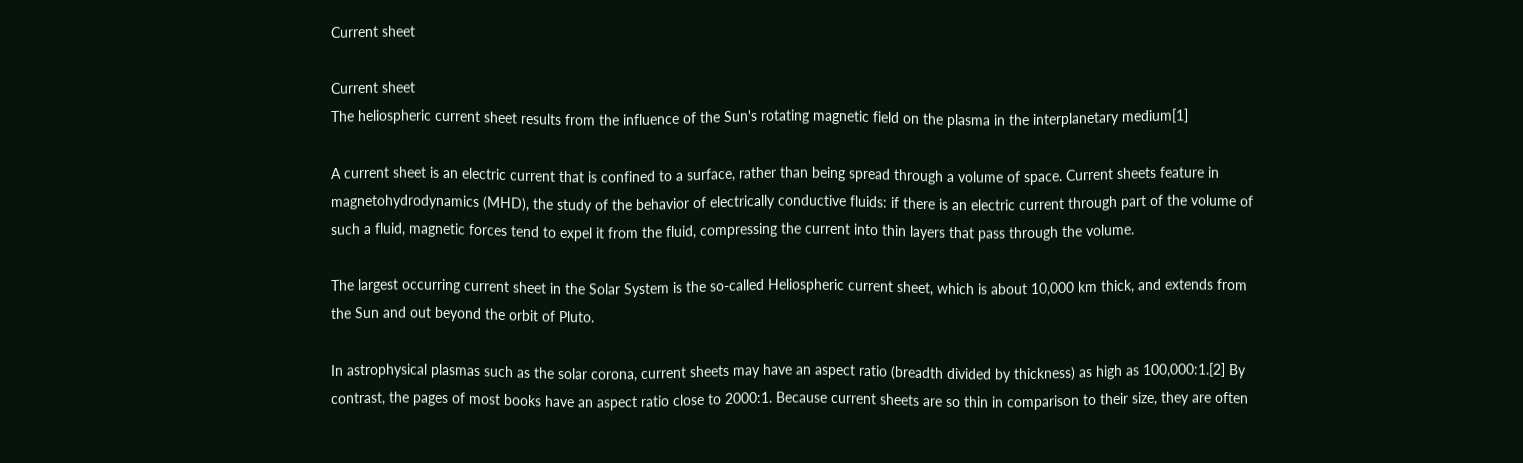Current sheet

Current sheet
The heliospheric current sheet results from the influence of the Sun's rotating magnetic field on the plasma in the interplanetary medium[1]

A current sheet is an electric current that is confined to a surface, rather than being spread through a volume of space. Current sheets feature in magnetohydrodynamics (MHD), the study of the behavior of electrically conductive fluids: if there is an electric current through part of the volume of such a fluid, magnetic forces tend to expel it from the fluid, compressing the current into thin layers that pass through the volume.

The largest occurring current sheet in the Solar System is the so-called Heliospheric current sheet, which is about 10,000 km thick, and extends from the Sun and out beyond the orbit of Pluto.

In astrophysical plasmas such as the solar corona, current sheets may have an aspect ratio (breadth divided by thickness) as high as 100,000:1.[2] By contrast, the pages of most books have an aspect ratio close to 2000:1. Because current sheets are so thin in comparison to their size, they are often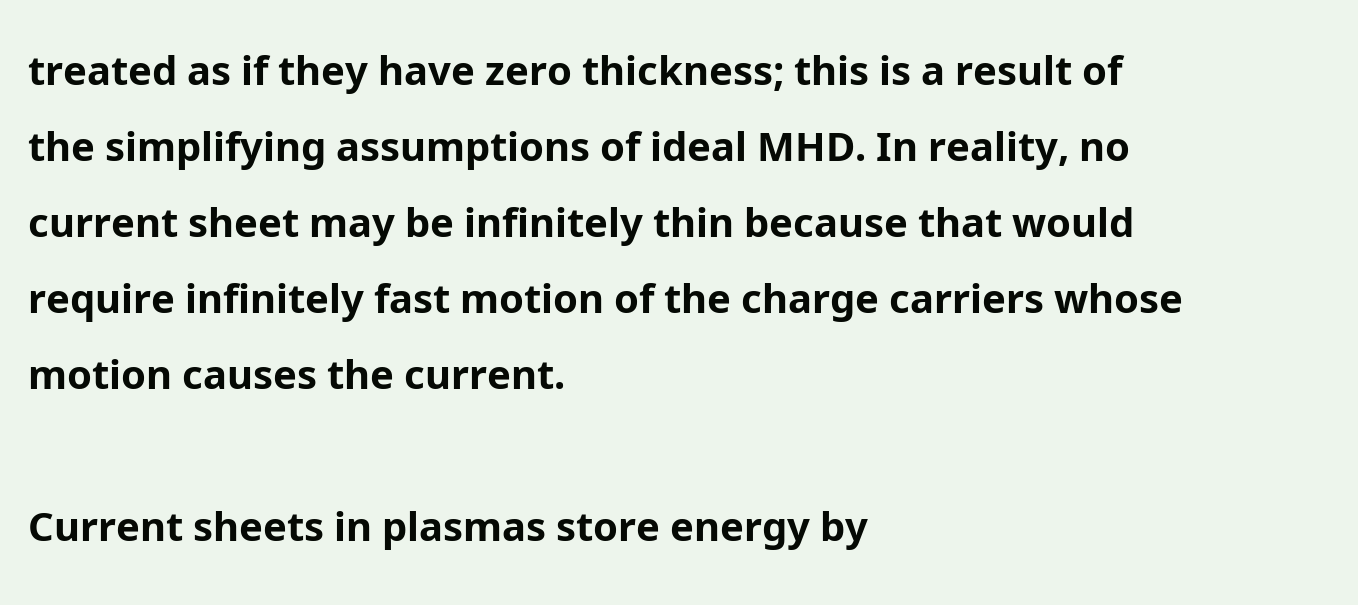treated as if they have zero thickness; this is a result of the simplifying assumptions of ideal MHD. In reality, no current sheet may be infinitely thin because that would require infinitely fast motion of the charge carriers whose motion causes the current.

Current sheets in plasmas store energy by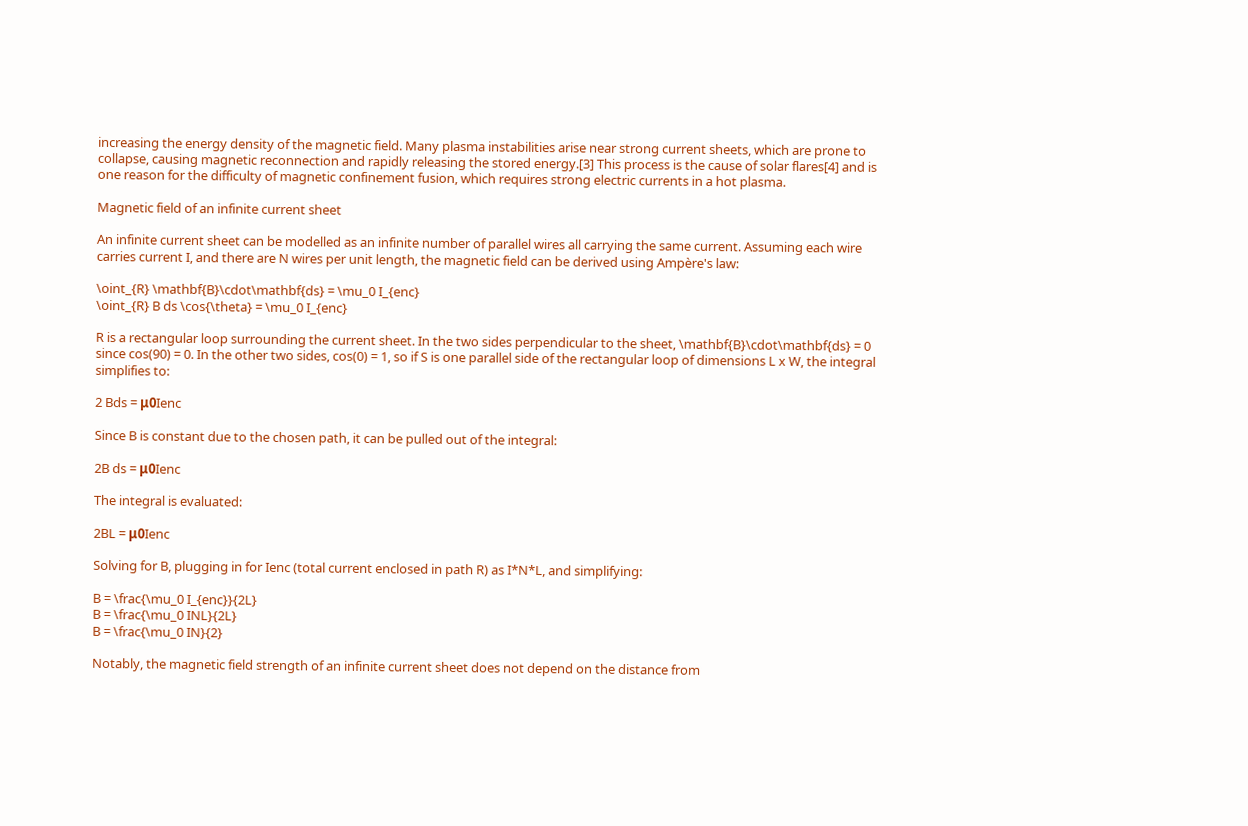increasing the energy density of the magnetic field. Many plasma instabilities arise near strong current sheets, which are prone to collapse, causing magnetic reconnection and rapidly releasing the stored energy.[3] This process is the cause of solar flares[4] and is one reason for the difficulty of magnetic confinement fusion, which requires strong electric currents in a hot plasma.

Magnetic field of an infinite current sheet

An infinite current sheet can be modelled as an infinite number of parallel wires all carrying the same current. Assuming each wire carries current I, and there are N wires per unit length, the magnetic field can be derived using Ampère's law:

\oint_{R} \mathbf{B}\cdot\mathbf{ds} = \mu_0 I_{enc}
\oint_{R} B ds \cos{\theta} = \mu_0 I_{enc}

R is a rectangular loop surrounding the current sheet. In the two sides perpendicular to the sheet, \mathbf{B}\cdot\mathbf{ds} = 0 since cos(90) = 0. In the other two sides, cos(0) = 1, so if S is one parallel side of the rectangular loop of dimensions L x W, the integral simplifies to:

2 Bds = μ0Ienc

Since B is constant due to the chosen path, it can be pulled out of the integral:

2B ds = μ0Ienc

The integral is evaluated:

2BL = μ0Ienc

Solving for B, plugging in for Ienc (total current enclosed in path R) as I*N*L, and simplifying:

B = \frac{\mu_0 I_{enc}}{2L}
B = \frac{\mu_0 INL}{2L}
B = \frac{\mu_0 IN}{2}

Notably, the magnetic field strength of an infinite current sheet does not depend on the distance from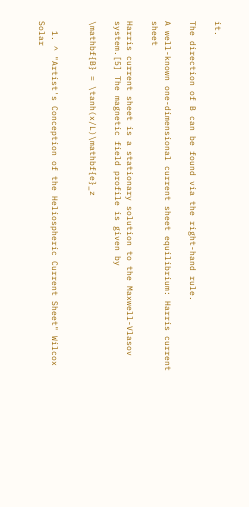it.

The direction of B can be found via the right-hand rule.

A well-known one-dimensional current sheet equilibrium: Harris current sheet

Harris current sheet is a stationary solution to the Maxwell-Vlasov system.[5] The magnetic field profile is given by

\mathbf{B} = \tanh(x/L)\mathbf{e}_z


  1. ^ "Artist's Conception of the Heliospheric Current Sheet" Wilcox Solar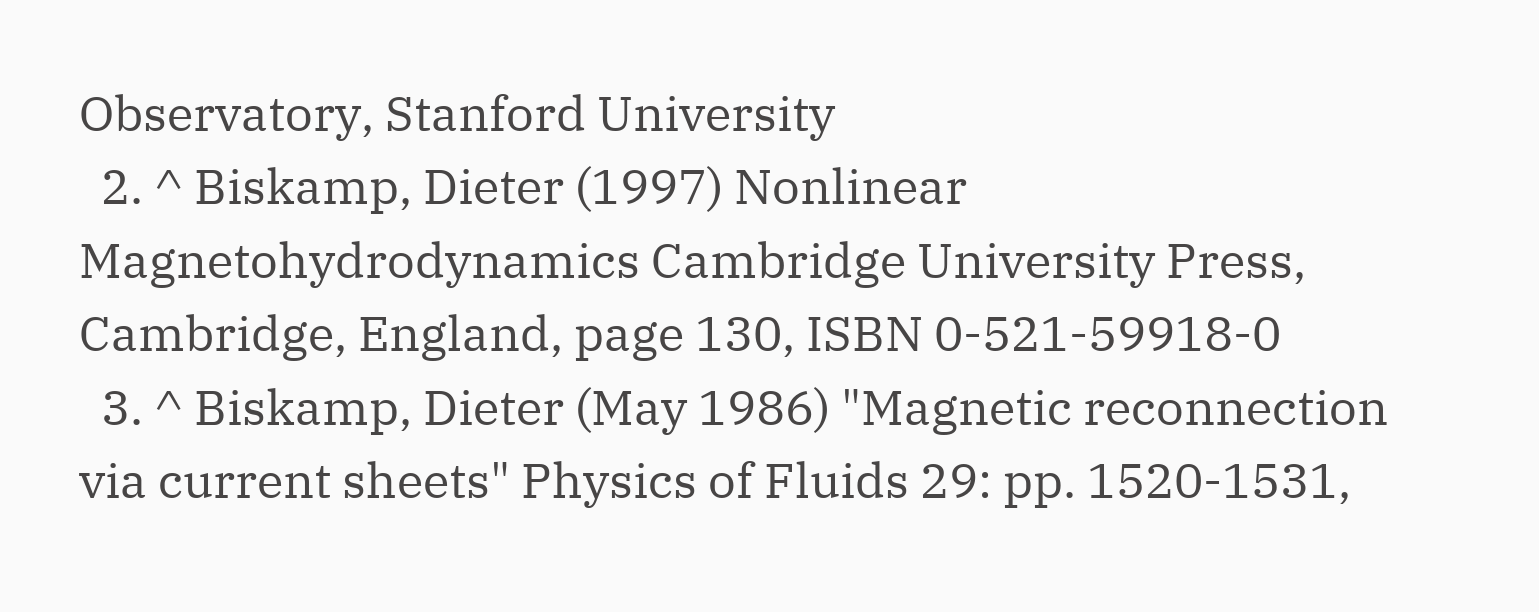Observatory, Stanford University
  2. ^ Biskamp, Dieter (1997) Nonlinear Magnetohydrodynamics Cambridge University Press, Cambridge, England, page 130, ISBN 0-521-59918-0
  3. ^ Biskamp, Dieter (May 1986) "Magnetic reconnection via current sheets" Physics of Fluids 29: pp. 1520-1531,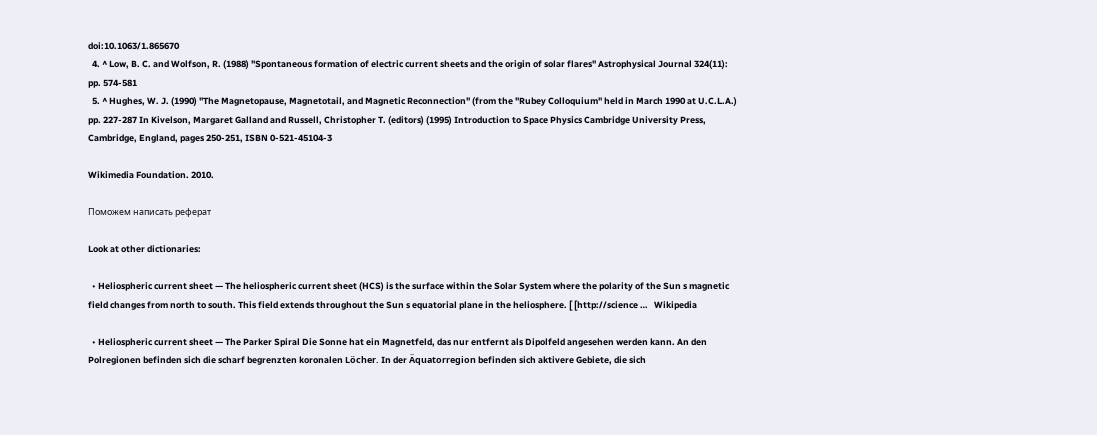doi:10.1063/1.865670
  4. ^ Low, B. C. and Wolfson, R. (1988) "Spontaneous formation of electric current sheets and the origin of solar flares" Astrophysical Journal 324(11): pp. 574-581
  5. ^ Hughes, W. J. (1990) "The Magnetopause, Magnetotail, and Magnetic Reconnection" (from the "Rubey Colloquium" held in March 1990 at U.C.L.A.) pp. 227-287 In Kivelson, Margaret Galland and Russell, Christopher T. (editors) (1995) Introduction to Space Physics Cambridge University Press, Cambridge, England, pages 250-251, ISBN 0-521-45104-3

Wikimedia Foundation. 2010.

Поможем написать реферат

Look at other dictionaries:

  • Heliospheric current sheet — The heliospheric current sheet (HCS) is the surface within the Solar System where the polarity of the Sun s magnetic field changes from north to south. This field extends throughout the Sun s equatorial plane in the heliosphere. [ [http://science …   Wikipedia

  • Heliospheric current sheet — The Parker Spiral Die Sonne hat ein Magnetfeld, das nur entfernt als Dipolfeld angesehen werden kann. An den Polregionen befinden sich die scharf begrenzten koronalen Löcher. In der Äquatorregion befinden sich aktivere Gebiete, die sich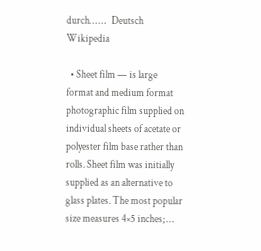durch… …   Deutsch Wikipedia

  • Sheet film — is large format and medium format photographic film supplied on individual sheets of acetate or polyester film base rather than rolls. Sheet film was initially supplied as an alternative to glass plates. The most popular size measures 4×5 inches; …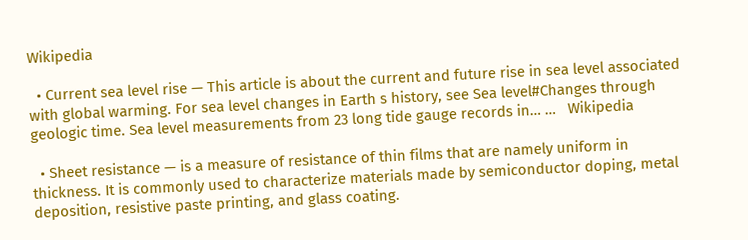Wikipedia

  • Current sea level rise — This article is about the current and future rise in sea level associated with global warming. For sea level changes in Earth s history, see Sea level#Changes through geologic time. Sea level measurements from 23 long tide gauge records in… …   Wikipedia

  • Sheet resistance — is a measure of resistance of thin films that are namely uniform in thickness. It is commonly used to characterize materials made by semiconductor doping, metal deposition, resistive paste printing, and glass coating.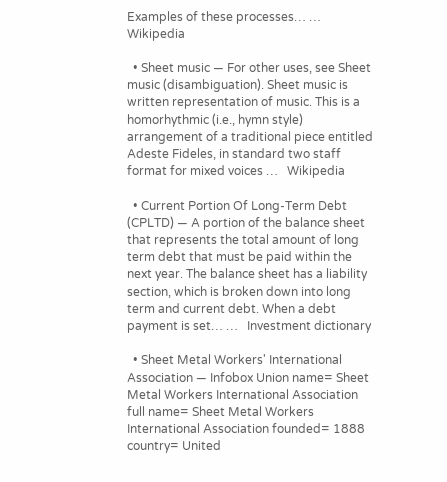Examples of these processes… …   Wikipedia

  • Sheet music — For other uses, see Sheet music (disambiguation). Sheet music is written representation of music. This is a homorhythmic (i.e., hymn style) arrangement of a traditional piece entitled Adeste Fideles, in standard two staff format for mixed voices …   Wikipedia

  • Current Portion Of Long-Term Debt (CPLTD) — A portion of the balance sheet that represents the total amount of long term debt that must be paid within the next year. The balance sheet has a liability section, which is broken down into long term and current debt. When a debt payment is set… …   Investment dictionary

  • Sheet Metal Workers' International Association — Infobox Union name= Sheet Metal Workers International Association full name= Sheet Metal Workers International Association founded= 1888 country= United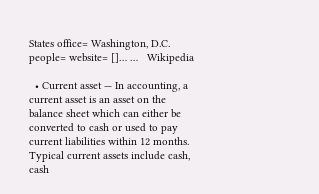States office= Washington, D.C. people= website= []… …   Wikipedia

  • Current asset — In accounting, a current asset is an asset on the balance sheet which can either be converted to cash or used to pay current liabilities within 12 months. Typical current assets include cash, cash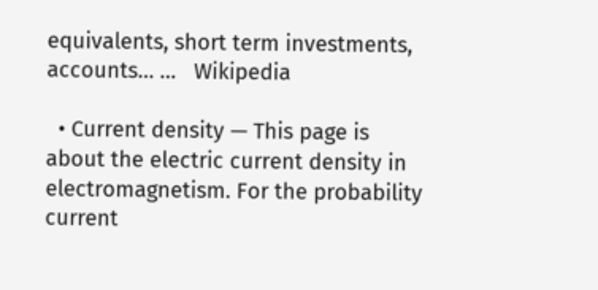equivalents, short term investments, accounts… …   Wikipedia

  • Current density — This page is about the electric current density in electromagnetism. For the probability current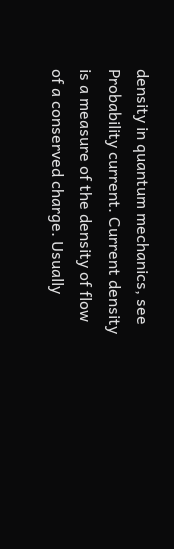density in quantum mechanics, see Probability current. Current density is a measure of the density of flow of a conserved charge. Usually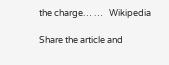the charge… …   Wikipedia

Share the article and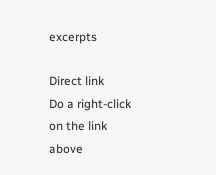excerpts

Direct link
Do a right-click on the link above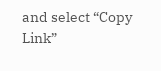and select “Copy Link”